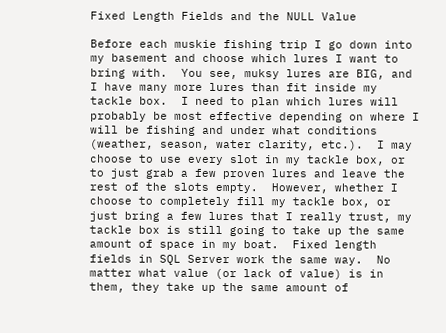Fixed Length Fields and the NULL Value

Before each muskie fishing trip I go down into my basement and choose which lures I want to bring with.  You see, muksy lures are BIG, and I have many more lures than fit inside my tackle box.  I need to plan which lures will probably be most effective depending on where I will be fishing and under what conditions (weather, season, water clarity, etc.).  I may choose to use every slot in my tackle box, or to just grab a few proven lures and leave the rest of the slots empty.  However, whether I choose to completely fill my tackle box, or just bring a few lures that I really trust, my tackle box is still going to take up the same amount of space in my boat.  Fixed length fields in SQL Server work the same way.  No matter what value (or lack of value) is in them, they take up the same amount of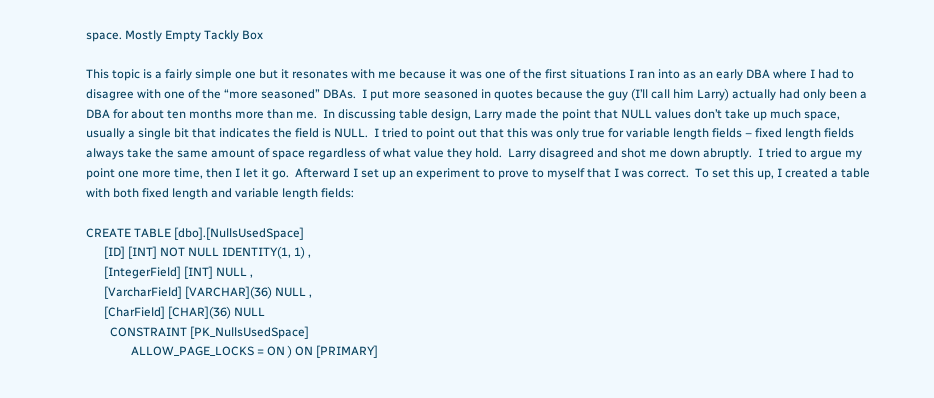space. Mostly Empty Tackly Box

This topic is a fairly simple one but it resonates with me because it was one of the first situations I ran into as an early DBA where I had to disagree with one of the “more seasoned” DBAs.  I put more seasoned in quotes because the guy (I’ll call him Larry) actually had only been a DBA for about ten months more than me.  In discussing table design, Larry made the point that NULL values don’t take up much space, usually a single bit that indicates the field is NULL.  I tried to point out that this was only true for variable length fields – fixed length fields always take the same amount of space regardless of what value they hold.  Larry disagreed and shot me down abruptly.  I tried to argue my point one more time, then I let it go.  Afterward I set up an experiment to prove to myself that I was correct.  To set this up, I created a table with both fixed length and variable length fields:

CREATE TABLE [dbo].[NullsUsedSpace]
      [ID] [INT] NOT NULL IDENTITY(1, 1) ,
      [IntegerField] [INT] NULL ,
      [VarcharField] [VARCHAR](36) NULL ,
      [CharField] [CHAR](36) NULL
        CONSTRAINT [PK_NullsUsedSpace]
               ALLOW_PAGE_LOCKS = ON ) ON [PRIMARY]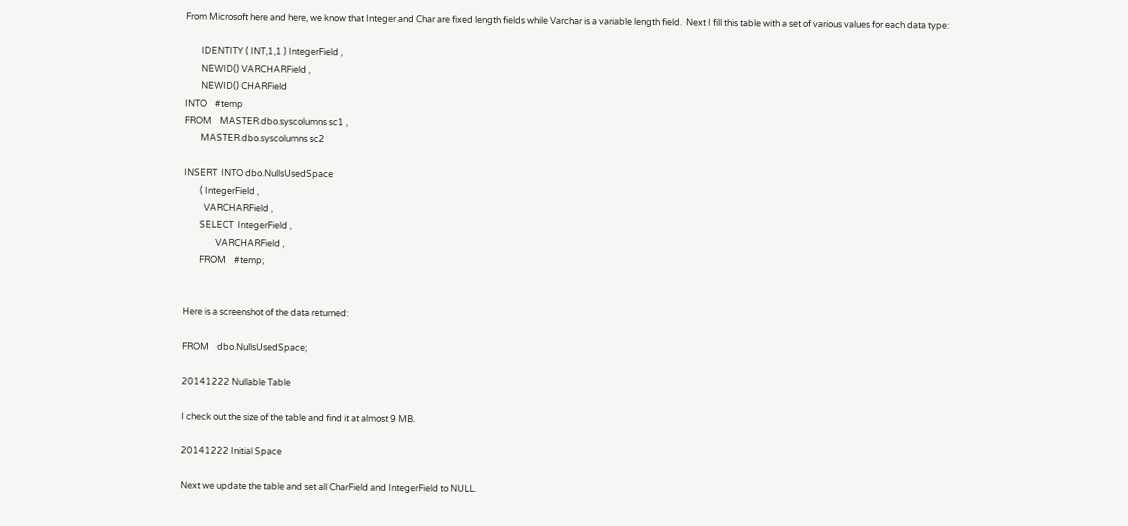From Microsoft here and here, we know that Integer and Char are fixed length fields while Varchar is a variable length field.  Next I fill this table with a set of various values for each data type:

        IDENTITY ( INT,1,1 ) IntegerField ,
        NEWID() VARCHARField ,
        NEWID() CHARField
INTO    #temp
FROM    MASTER.dbo.syscolumns sc1 ,
        MASTER.dbo.syscolumns sc2

INSERT  INTO dbo.NullsUsedSpace
        ( IntegerField ,
          VARCHARField ,
        SELECT  IntegerField ,
                VARCHARField ,
        FROM    #temp;


Here is a screenshot of the data returned:

FROM    dbo.NullsUsedSpace;

20141222 Nullable Table

I check out the size of the table and find it at almost 9 MB.

20141222 Initial Space

Next we update the table and set all CharField and IntegerField to NULL.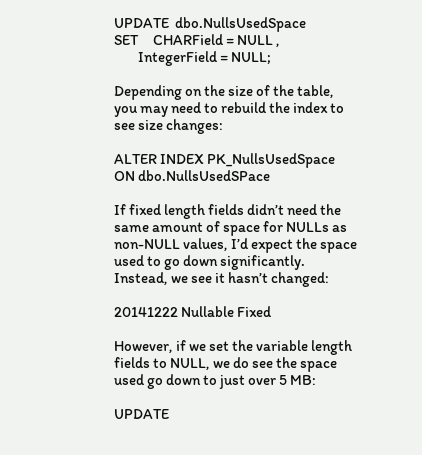UPDATE  dbo.NullsUsedSpace
SET     CHARField = NULL ,
        IntegerField = NULL;

Depending on the size of the table, you may need to rebuild the index to see size changes:

ALTER INDEX PK_NullsUsedSpace ON dbo.NullsUsedSPace

If fixed length fields didn’t need the same amount of space for NULLs as non-NULL values, I’d expect the space used to go down significantly.  Instead, we see it hasn’t changed:

20141222 Nullable Fixed

However, if we set the variable length fields to NULL, we do see the space used go down to just over 5 MB:

UPDATE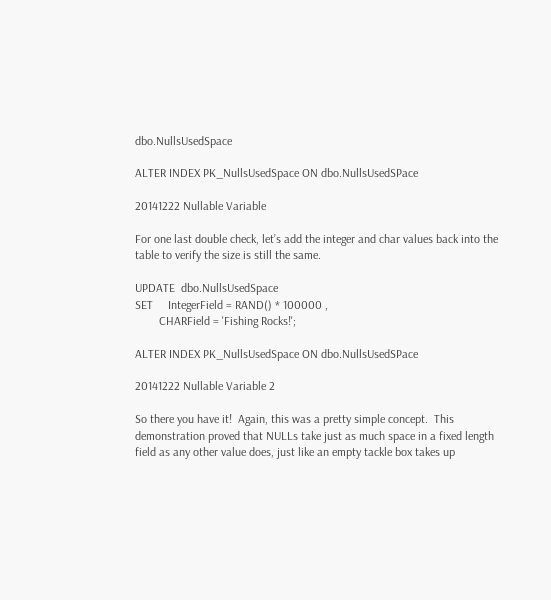dbo.NullsUsedSpace

ALTER INDEX PK_NullsUsedSpace ON dbo.NullsUsedSPace

20141222 Nullable Variable

For one last double check, let’s add the integer and char values back into the table to verify the size is still the same.

UPDATE  dbo.NullsUsedSpace
SET     IntegerField = RAND() * 100000 ,
        CHARField = 'Fishing Rocks!';

ALTER INDEX PK_NullsUsedSpace ON dbo.NullsUsedSPace

20141222 Nullable Variable 2

So there you have it!  Again, this was a pretty simple concept.  This demonstration proved that NULLs take just as much space in a fixed length field as any other value does, just like an empty tackle box takes up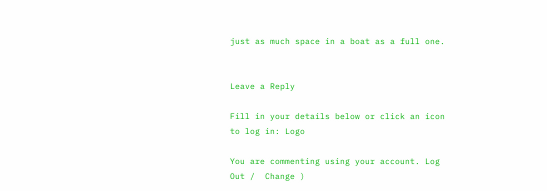just as much space in a boat as a full one.


Leave a Reply

Fill in your details below or click an icon to log in: Logo

You are commenting using your account. Log Out /  Change )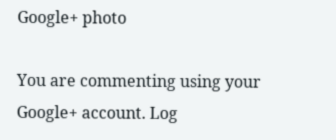Google+ photo

You are commenting using your Google+ account. Log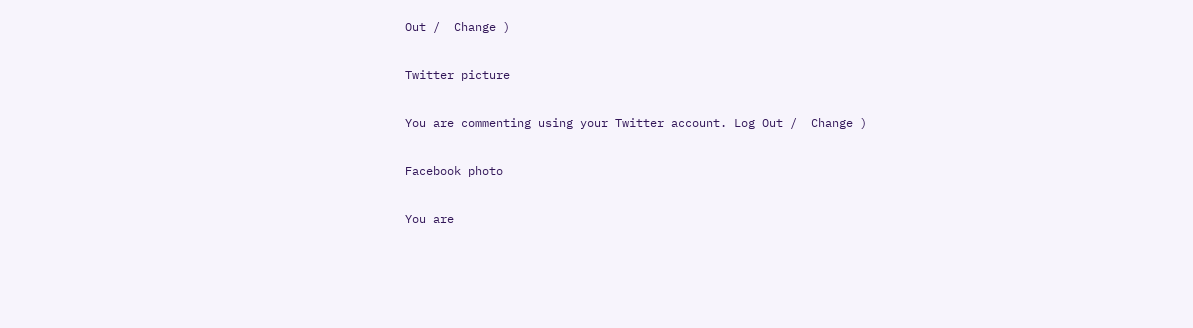Out /  Change )

Twitter picture

You are commenting using your Twitter account. Log Out /  Change )

Facebook photo

You are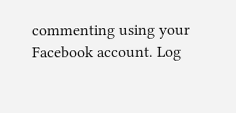commenting using your Facebook account. Log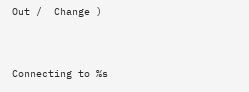Out /  Change )


Connecting to %s